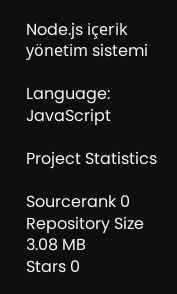Node.js içerik yönetim sistemi

Language: JavaScript

Project Statistics

Sourcerank 0
Repository Size 3.08 MB
Stars 0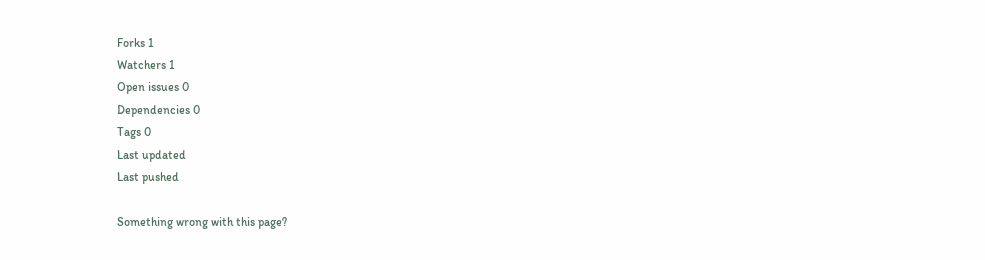Forks 1
Watchers 1
Open issues 0
Dependencies 0
Tags 0
Last updated
Last pushed

Something wrong with this page?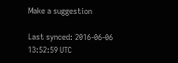Make a suggestion

Last synced: 2016-06-06 13:52:59 UTC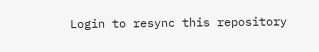Login to resync this repository